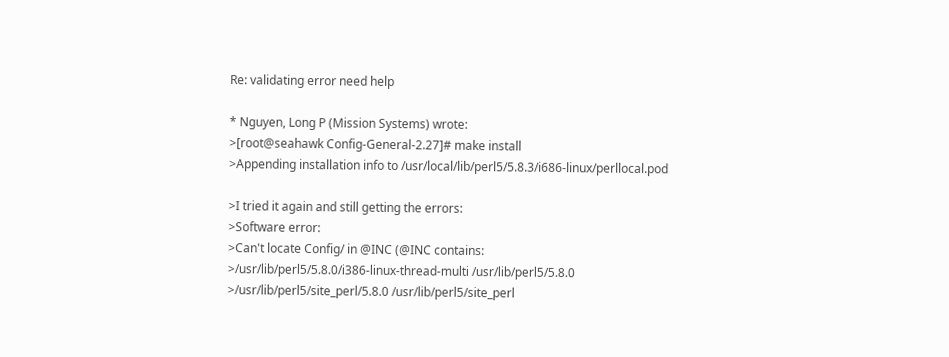Re: validating error need help

* Nguyen, Long P (Mission Systems) wrote:
>[root@seahawk Config-General-2.27]# make install
>Appending installation info to /usr/local/lib/perl5/5.8.3/i686-linux/perllocal.pod

>I tried it again and still getting the errors:
>Software error:
>Can't locate Config/ in @INC (@INC contains:
>/usr/lib/perl5/5.8.0/i386-linux-thread-multi /usr/lib/perl5/5.8.0
>/usr/lib/perl5/site_perl/5.8.0 /usr/lib/perl5/site_perl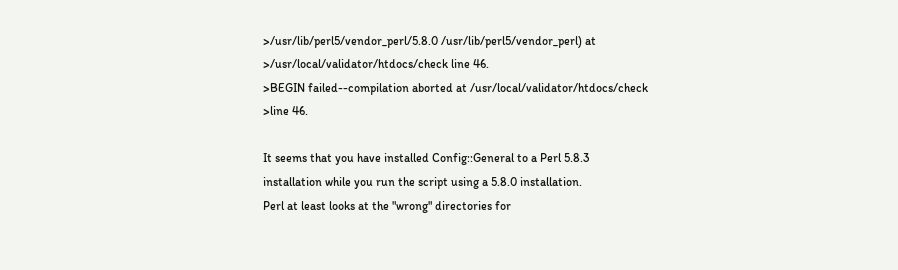>/usr/lib/perl5/vendor_perl/5.8.0 /usr/lib/perl5/vendor_perl) at
>/usr/local/validator/htdocs/check line 46.
>BEGIN failed--compilation aborted at /usr/local/validator/htdocs/check
>line 46.

It seems that you have installed Config::General to a Perl 5.8.3
installation while you run the script using a 5.8.0 installation.
Perl at least looks at the "wrong" directories for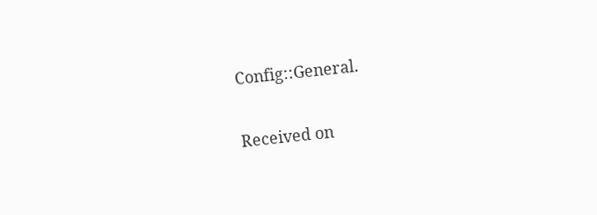Config::General.

Received on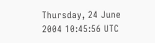Thursday, 24 June 2004 10:45:56 UTC